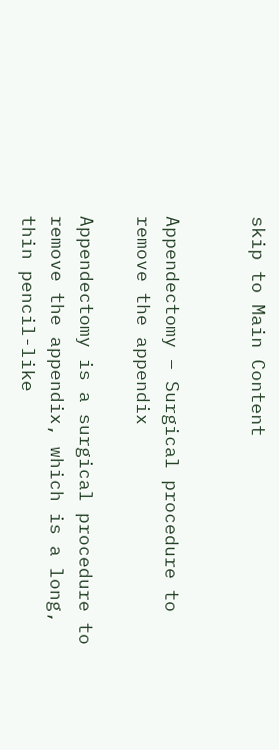skip to Main Content


Appendectomy – Surgical procedure to remove the appendix

Appendectomy is a surgical procedure to remove the appendix, which is a long, thin pencil-like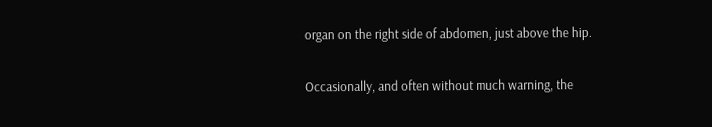organ on the right side of abdomen, just above the hip.

Occasionally, and often without much warning, the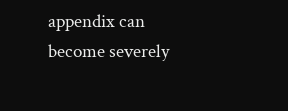appendix can become severely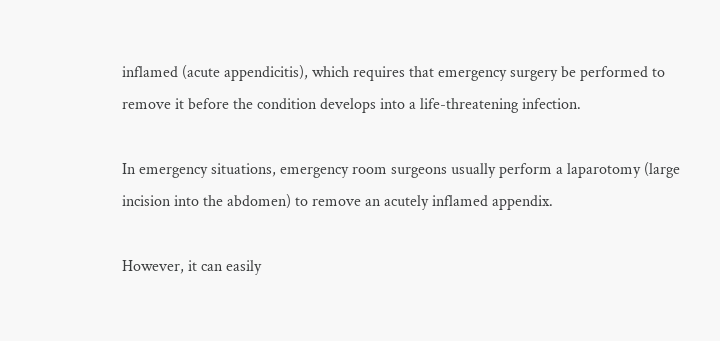inflamed (acute appendicitis), which requires that emergency surgery be performed to remove it before the condition develops into a life-threatening infection.

In emergency situations, emergency room surgeons usually perform a laparotomy (large incision into the abdomen) to remove an acutely inflamed appendix.

However, it can easily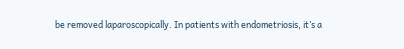be removed laparoscopically. In patients with endometriosis, it’s a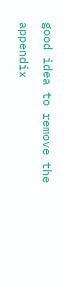good idea to remove the appendix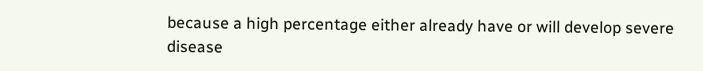because a high percentage either already have or will develop severe disease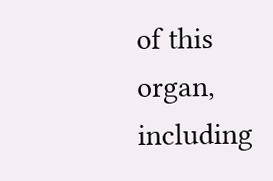of this organ, including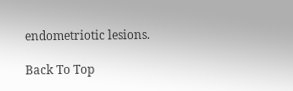endometriotic lesions.

Back To Top